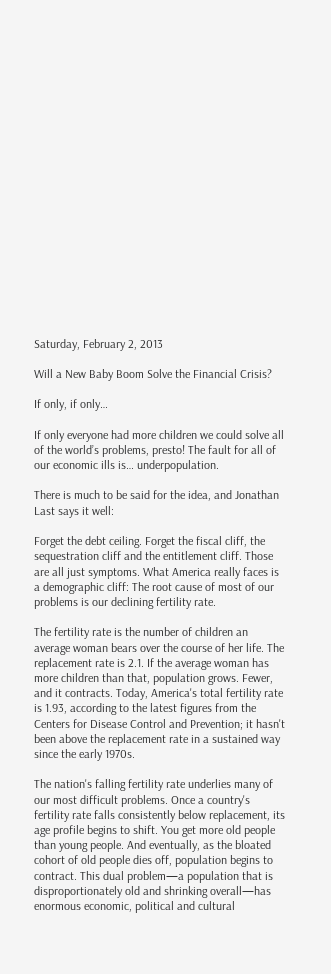Saturday, February 2, 2013

Will a New Baby Boom Solve the Financial Crisis?

If only, if only…

If only everyone had more children we could solve all of the world’s problems, presto! The fault for all of our economic ills is… underpopulation.

There is much to be said for the idea, and Jonathan Last says it well:

Forget the debt ceiling. Forget the fiscal cliff, the sequestration cliff and the entitlement cliff. Those are all just symptoms. What America really faces is a demographic cliff: The root cause of most of our problems is our declining fertility rate.

The fertility rate is the number of children an average woman bears over the course of her life. The replacement rate is 2.1. If the average woman has more children than that, population grows. Fewer, and it contracts. Today, America's total fertility rate is 1.93, according to the latest figures from the Centers for Disease Control and Prevention; it hasn't been above the replacement rate in a sustained way since the early 1970s.

The nation's falling fertility rate underlies many of our most difficult problems. Once a country's fertility rate falls consistently below replacement, its age profile begins to shift. You get more old people than young people. And eventually, as the bloated cohort of old people dies off, population begins to contract. This dual problem—a population that is disproportionately old and shrinking overall—has enormous economic, political and cultural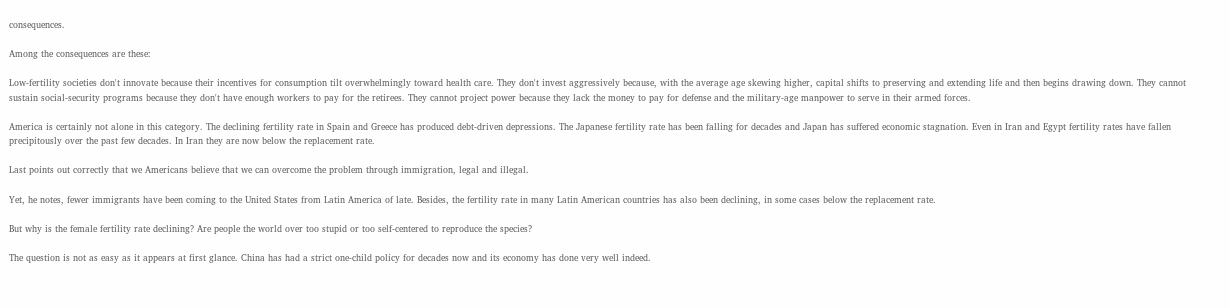consequences.

Among the consequences are these:

Low-fertility societies don't innovate because their incentives for consumption tilt overwhelmingly toward health care. They don't invest aggressively because, with the average age skewing higher, capital shifts to preserving and extending life and then begins drawing down. They cannot sustain social-security programs because they don't have enough workers to pay for the retirees. They cannot project power because they lack the money to pay for defense and the military-age manpower to serve in their armed forces.

America is certainly not alone in this category. The declining fertility rate in Spain and Greece has produced debt-driven depressions. The Japanese fertility rate has been falling for decades and Japan has suffered economic stagnation. Even in Iran and Egypt fertility rates have fallen precipitously over the past few decades. In Iran they are now below the replacement rate.

Last points out correctly that we Americans believe that we can overcome the problem through immigration, legal and illegal.

Yet, he notes, fewer immigrants have been coming to the United States from Latin America of late. Besides, the fertility rate in many Latin American countries has also been declining, in some cases below the replacement rate.

But why is the female fertility rate declining? Are people the world over too stupid or too self-centered to reproduce the species?

The question is not as easy as it appears at first glance. China has had a strict one-child policy for decades now and its economy has done very well indeed.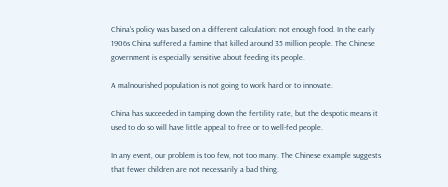China’s policy was based on a different calculation: not enough food. In the early 1906s China suffered a famine that killed around 35 million people. The Chinese government is especially sensitive about feeding its people.

A malnourished population is not going to work hard or to innovate.

China has succeeded in tamping down the fertility rate, but the despotic means it used to do so will have little appeal to free or to well-fed people.

In any event, our problem is too few, not too many. The Chinese example suggests that fewer children are not necessarily a bad thing.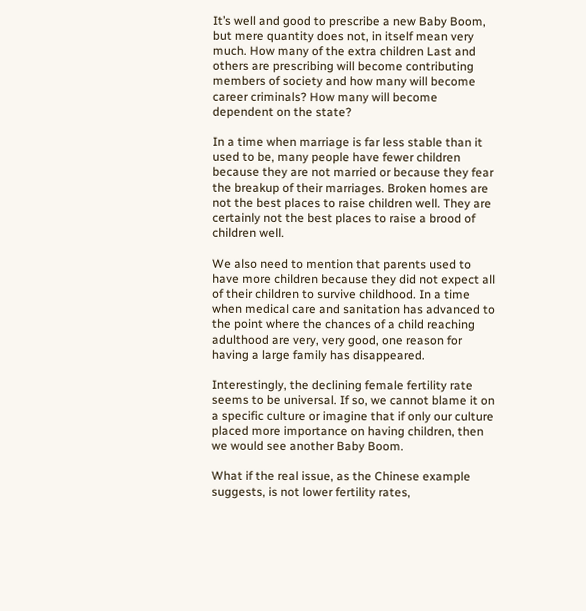It’s well and good to prescribe a new Baby Boom, but mere quantity does not, in itself mean very much. How many of the extra children Last and others are prescribing will become contributing members of society and how many will become career criminals? How many will become dependent on the state?

In a time when marriage is far less stable than it used to be, many people have fewer children because they are not married or because they fear the breakup of their marriages. Broken homes are not the best places to raise children well. They are certainly not the best places to raise a brood of children well.

We also need to mention that parents used to have more children because they did not expect all of their children to survive childhood. In a time when medical care and sanitation has advanced to the point where the chances of a child reaching adulthood are very, very good, one reason for having a large family has disappeared.

Interestingly, the declining female fertility rate seems to be universal. If so, we cannot blame it on a specific culture or imagine that if only our culture placed more importance on having children, then we would see another Baby Boom.

What if the real issue, as the Chinese example suggests, is not lower fertility rates,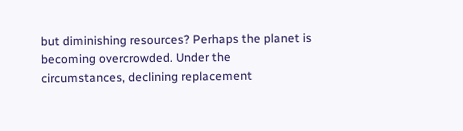but diminishing resources? Perhaps the planet is becoming overcrowded. Under the circumstances, declining replacement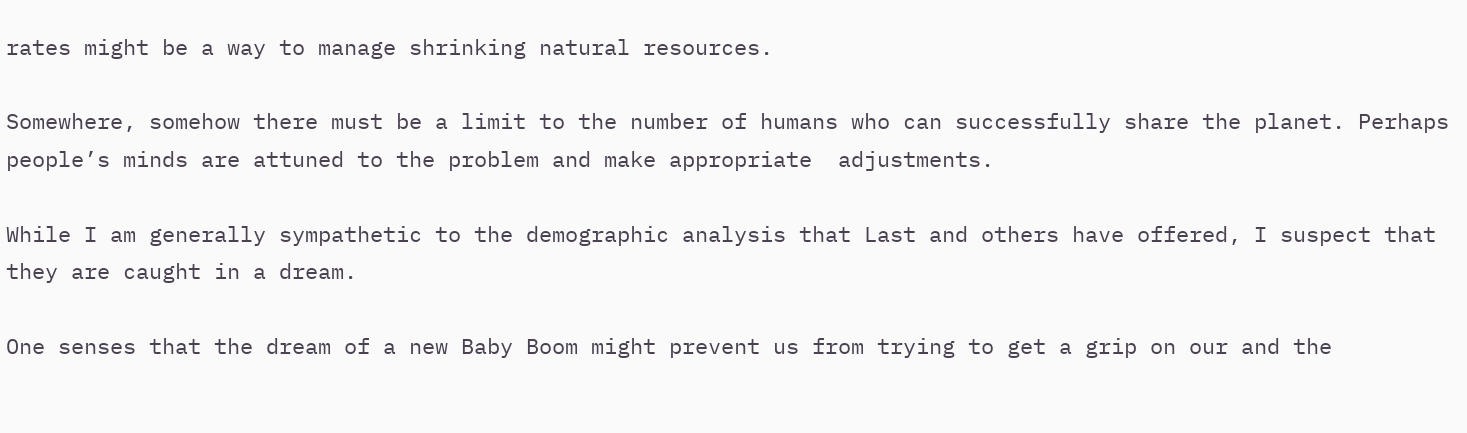rates might be a way to manage shrinking natural resources.

Somewhere, somehow there must be a limit to the number of humans who can successfully share the planet. Perhaps people’s minds are attuned to the problem and make appropriate  adjustments.

While I am generally sympathetic to the demographic analysis that Last and others have offered, I suspect that they are caught in a dream.

One senses that the dream of a new Baby Boom might prevent us from trying to get a grip on our and the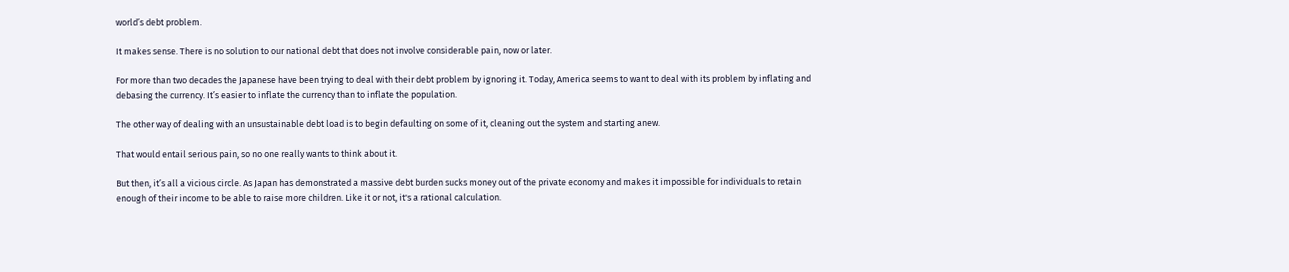world’s debt problem.

It makes sense. There is no solution to our national debt that does not involve considerable pain, now or later.

For more than two decades the Japanese have been trying to deal with their debt problem by ignoring it. Today, America seems to want to deal with its problem by inflating and debasing the currency. It’s easier to inflate the currency than to inflate the population.

The other way of dealing with an unsustainable debt load is to begin defaulting on some of it, cleaning out the system and starting anew.

That would entail serious pain, so no one really wants to think about it.

But then, it’s all a vicious circle. As Japan has demonstrated a massive debt burden sucks money out of the private economy and makes it impossible for individuals to retain enough of their income to be able to raise more children. Like it or not, it's a rational calculation.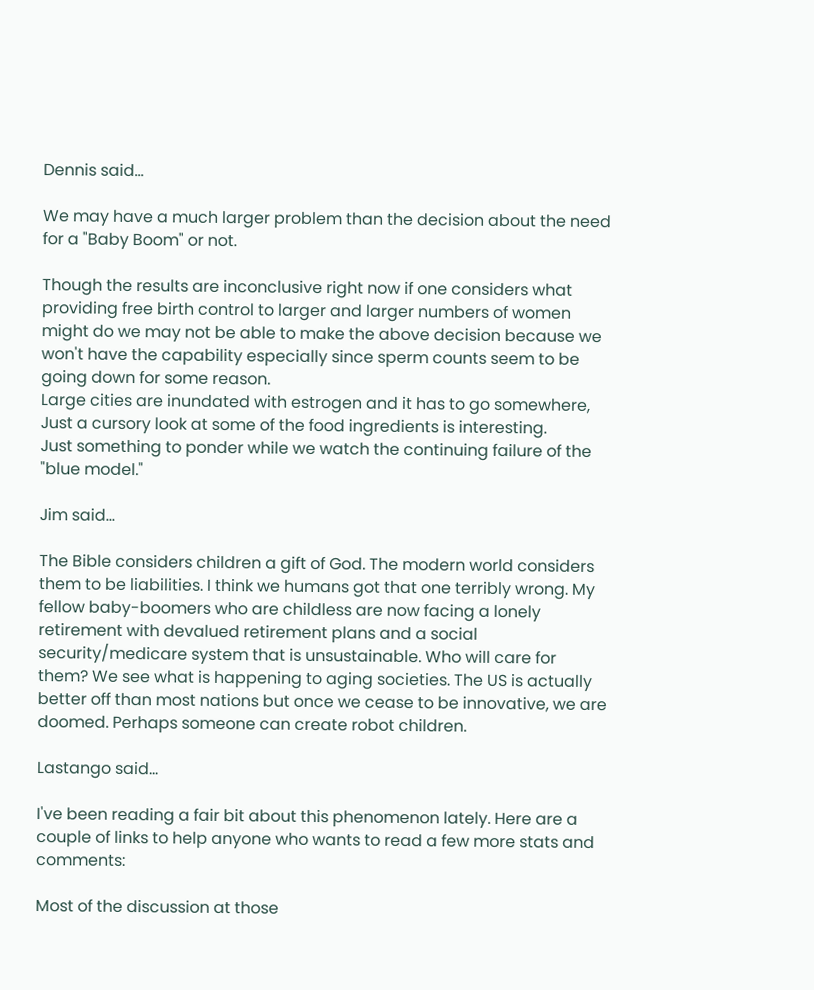Dennis said...

We may have a much larger problem than the decision about the need for a "Baby Boom" or not.

Though the results are inconclusive right now if one considers what providing free birth control to larger and larger numbers of women might do we may not be able to make the above decision because we won't have the capability especially since sperm counts seem to be going down for some reason.
Large cities are inundated with estrogen and it has to go somewhere, Just a cursory look at some of the food ingredients is interesting.
Just something to ponder while we watch the continuing failure of the "blue model."

Jim said...

The Bible considers children a gift of God. The modern world considers them to be liabilities. I think we humans got that one terribly wrong. My fellow baby-boomers who are childless are now facing a lonely retirement with devalued retirement plans and a social security/medicare system that is unsustainable. Who will care for them? We see what is happening to aging societies. The US is actually better off than most nations but once we cease to be innovative, we are doomed. Perhaps someone can create robot children.

Lastango said...

I've been reading a fair bit about this phenomenon lately. Here are a couple of links to help anyone who wants to read a few more stats and comments:

Most of the discussion at those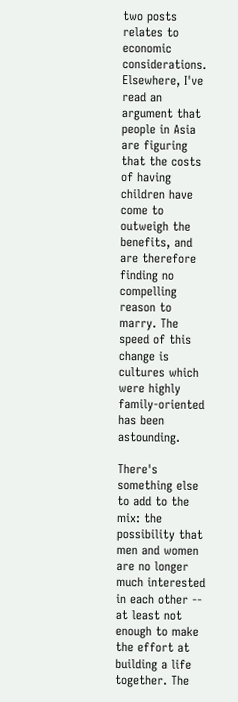two posts relates to economic considerations. Elsewhere, I've read an argument that people in Asia are figuring that the costs of having children have come to outweigh the benefits, and are therefore finding no compelling reason to marry. The speed of this change is cultures which were highly family-oriented has been astounding.

There's something else to add to the mix: the possibility that men and women are no longer much interested in each other -- at least not enough to make the effort at building a life together. The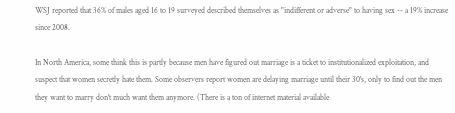WSJ reported that 36% of males aged 16 to 19 surveyed described themselves as "indifferent or adverse" to having sex -- a 19% increase since 2008.

In North America, some think this is partly because men have figured out marriage is a ticket to institutionalized exploitation, and suspect that women secretly hate them. Some observers report women are delaying marriage until their 30's, only to find out the men they want to marry don't much want them anymore. (There is a ton of internet material available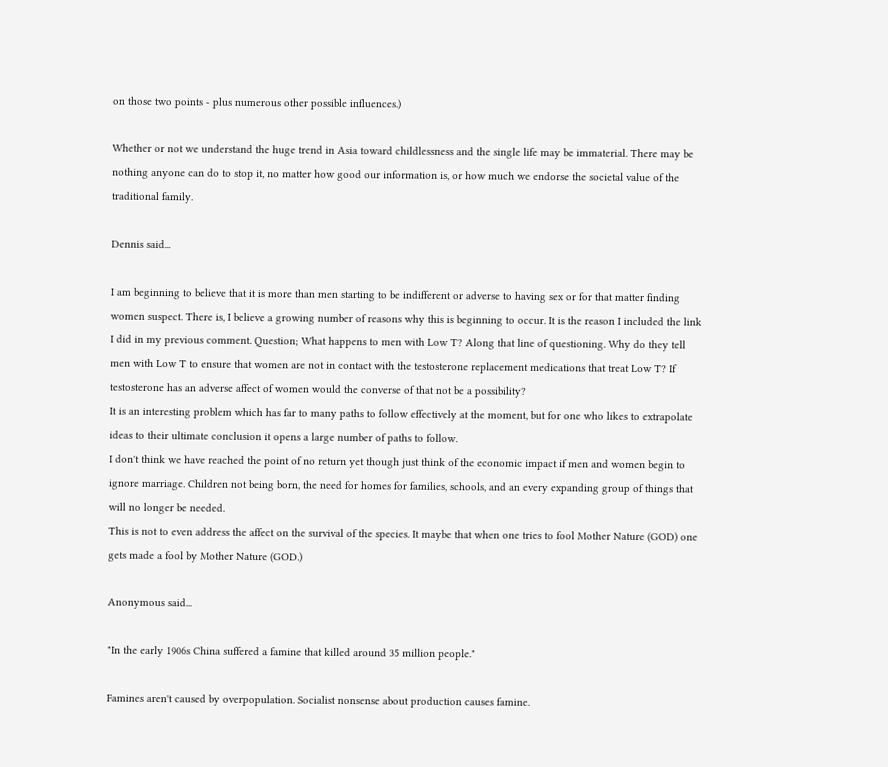on those two points - plus numerous other possible influences.)

Whether or not we understand the huge trend in Asia toward childlessness and the single life may be immaterial. There may be nothing anyone can do to stop it, no matter how good our information is, or how much we endorse the societal value of the traditional family.

Dennis said...

I am beginning to believe that it is more than men starting to be indifferent or adverse to having sex or for that matter finding women suspect. There is, I believe a growing number of reasons why this is beginning to occur. It is the reason I included the link I did in my previous comment. Question; What happens to men with Low T? Along that line of questioning. Why do they tell men with Low T to ensure that women are not in contact with the testosterone replacement medications that treat Low T? If testosterone has an adverse affect of women would the converse of that not be a possibility?
It is an interesting problem which has far to many paths to follow effectively at the moment, but for one who likes to extrapolate ideas to their ultimate conclusion it opens a large number of paths to follow.
I don't think we have reached the point of no return yet though just think of the economic impact if men and women begin to ignore marriage. Children not being born, the need for homes for families, schools, and an every expanding group of things that will no longer be needed.
This is not to even address the affect on the survival of the species. It maybe that when one tries to fool Mother Nature (GOD) one gets made a fool by Mother Nature (GOD.)

Anonymous said...

"In the early 1906s China suffered a famine that killed around 35 million people."

Famines aren't caused by overpopulation. Socialist nonsense about production causes famine.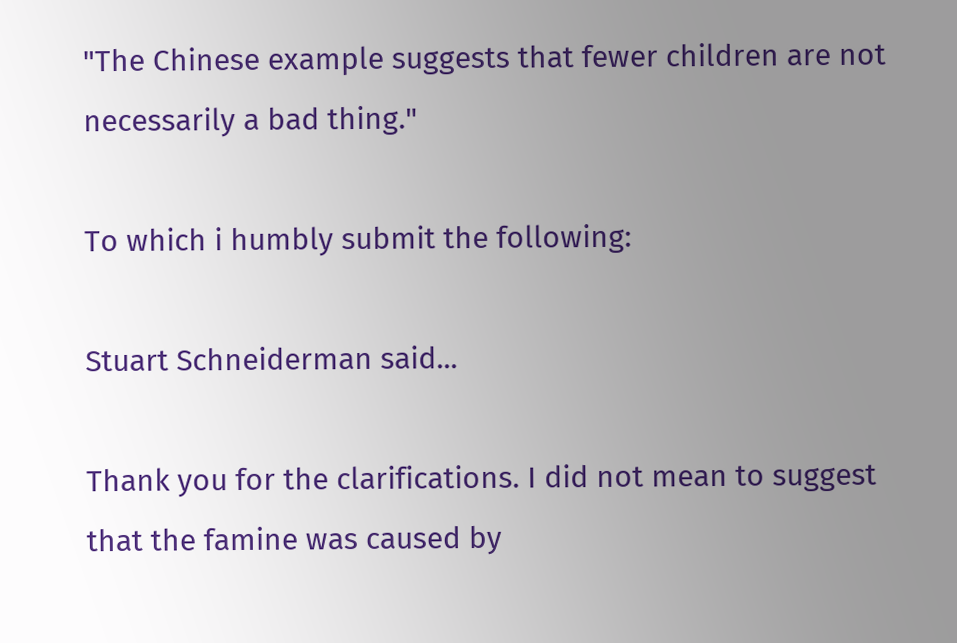"The Chinese example suggests that fewer children are not necessarily a bad thing."

To which i humbly submit the following:

Stuart Schneiderman said...

Thank you for the clarifications. I did not mean to suggest that the famine was caused by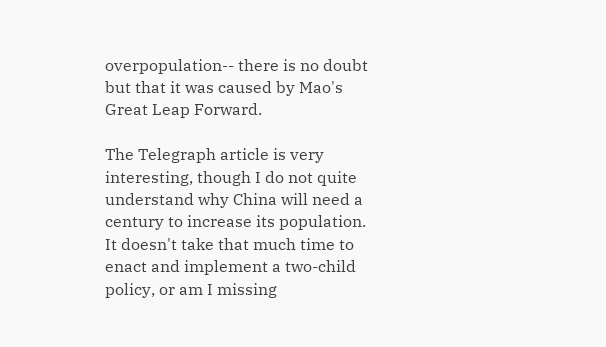overpopulation-- there is no doubt but that it was caused by Mao's Great Leap Forward.

The Telegraph article is very interesting, though I do not quite understand why China will need a century to increase its population. It doesn't take that much time to enact and implement a two-child policy, or am I missing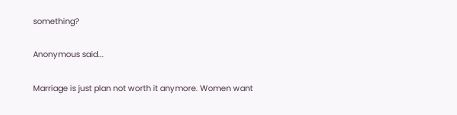something?

Anonymous said...

Marriage is just plan not worth it anymore. Women want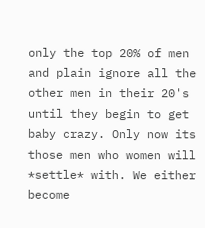only the top 20% of men and plain ignore all the other men in their 20's until they begin to get baby crazy. Only now its those men who women will *settle* with. We either become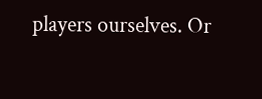players ourselves. Or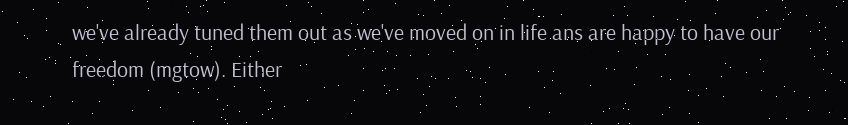we've already tuned them out as we've moved on in life ans are happy to have our freedom (mgtow). Either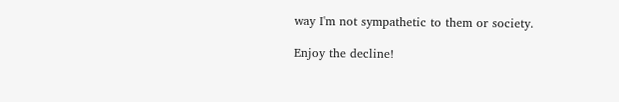way I'm not sympathetic to them or society.

Enjoy the decline!